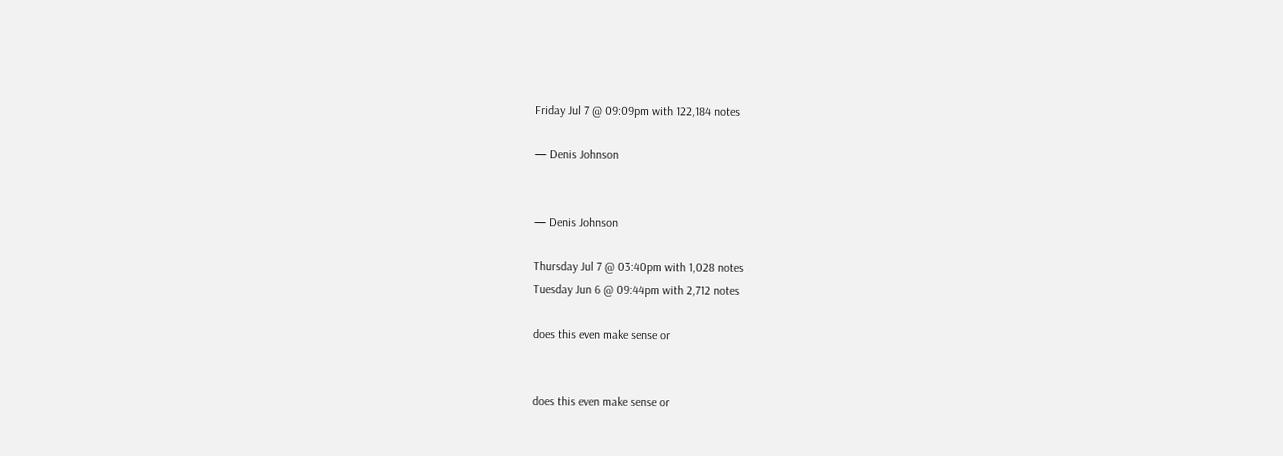Friday Jul 7 @ 09:09pm with 122,184 notes

— Denis Johnson


— Denis Johnson

Thursday Jul 7 @ 03:40pm with 1,028 notes
Tuesday Jun 6 @ 09:44pm with 2,712 notes

does this even make sense or


does this even make sense or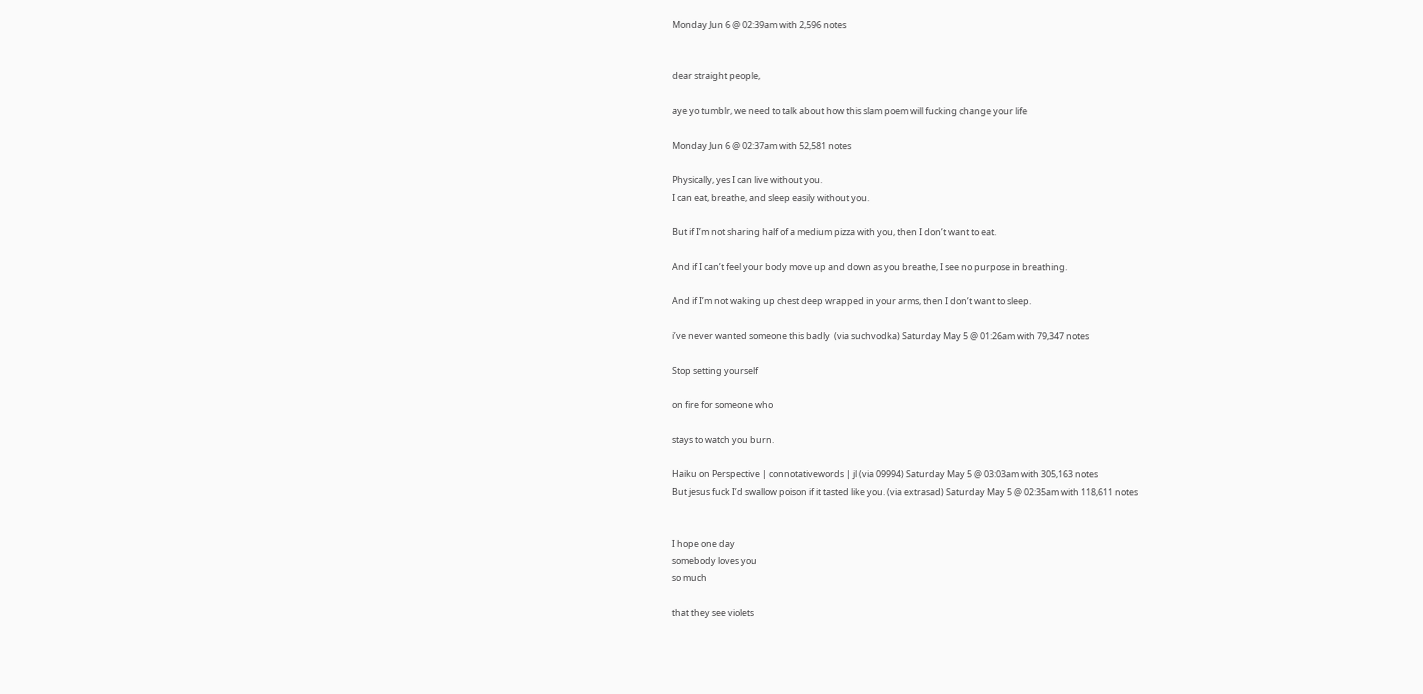Monday Jun 6 @ 02:39am with 2,596 notes


dear straight people,

aye yo tumblr, we need to talk about how this slam poem will fucking change your life

Monday Jun 6 @ 02:37am with 52,581 notes

Physically, yes I can live without you.
I can eat, breathe, and sleep easily without you.

But if I’m not sharing half of a medium pizza with you, then I don’t want to eat.

And if I can’t feel your body move up and down as you breathe, I see no purpose in breathing.

And if I’m not waking up chest deep wrapped in your arms, then I don’t want to sleep.

i’ve never wanted someone this badly  (via suchvodka) Saturday May 5 @ 01:26am with 79,347 notes

Stop setting yourself

on fire for someone who

stays to watch you burn.

Haiku on Perspective | connotativewords | jl (via 09994) Saturday May 5 @ 03:03am with 305,163 notes
But jesus fuck I’d swallow poison if it tasted like you. (via extrasad) Saturday May 5 @ 02:35am with 118,611 notes


I hope one day
somebody loves you
so much

that they see violets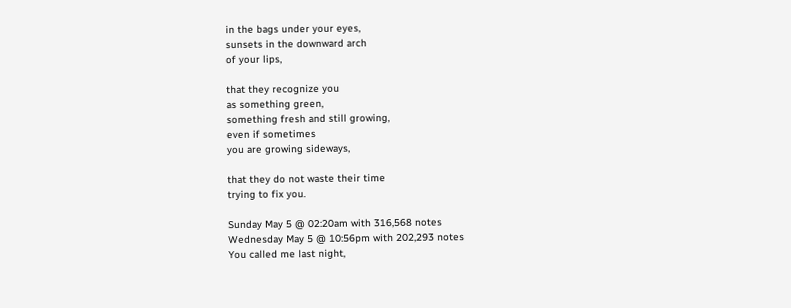in the bags under your eyes,
sunsets in the downward arch
of your lips,

that they recognize you
as something green,
something fresh and still growing,
even if sometimes
you are growing sideways,

that they do not waste their time
trying to fix you.

Sunday May 5 @ 02:20am with 316,568 notes
Wednesday May 5 @ 10:56pm with 202,293 notes
You called me last night,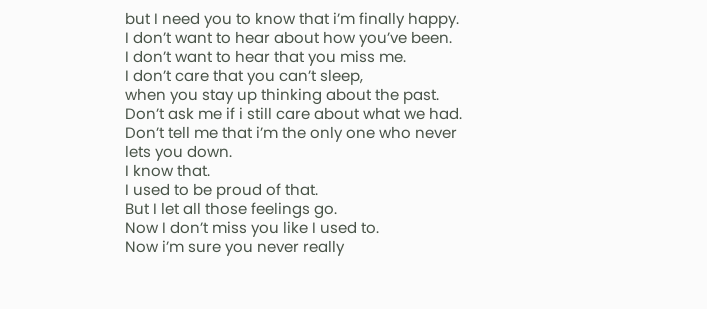but I need you to know that i’m finally happy.
I don’t want to hear about how you’ve been.
I don’t want to hear that you miss me.
I don’t care that you can’t sleep,
when you stay up thinking about the past.
Don’t ask me if i still care about what we had.
Don’t tell me that i’m the only one who never lets you down.
I know that.
I used to be proud of that.
But I let all those feelings go.
Now I don’t miss you like I used to.
Now i’m sure you never really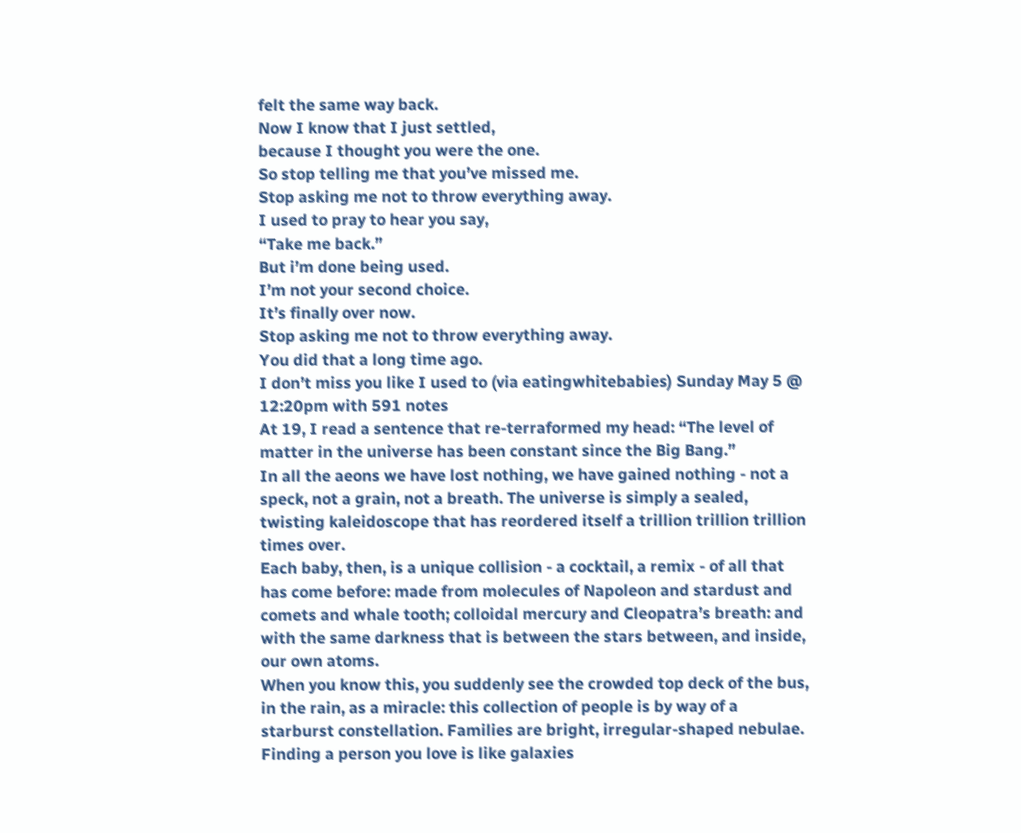felt the same way back.
Now I know that I just settled,
because I thought you were the one.
So stop telling me that you’ve missed me.
Stop asking me not to throw everything away.
I used to pray to hear you say,
“Take me back.”
But i’m done being used.
I’m not your second choice.
It’s finally over now.
Stop asking me not to throw everything away.
You did that a long time ago.
I don’t miss you like I used to (via eatingwhitebabies) Sunday May 5 @ 12:20pm with 591 notes
At 19, I read a sentence that re-terraformed my head: “The level of matter in the universe has been constant since the Big Bang.”
In all the aeons we have lost nothing, we have gained nothing - not a speck, not a grain, not a breath. The universe is simply a sealed, twisting kaleidoscope that has reordered itself a trillion trillion trillion times over.
Each baby, then, is a unique collision - a cocktail, a remix - of all that has come before: made from molecules of Napoleon and stardust and comets and whale tooth; colloidal mercury and Cleopatra’s breath: and with the same darkness that is between the stars between, and inside, our own atoms.
When you know this, you suddenly see the crowded top deck of the bus, in the rain, as a miracle: this collection of people is by way of a starburst constellation. Families are bright, irregular-shaped nebulae. Finding a person you love is like galaxies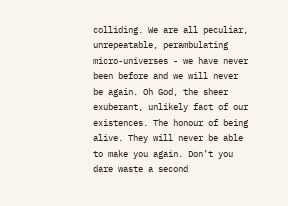colliding. We are all peculiar, unrepeatable, perambulating micro-universes - we have never been before and we will never be again. Oh God, the sheer exuberant, unlikely fact of our existences. The honour of being alive. They will never be able to make you again. Don’t you dare waste a second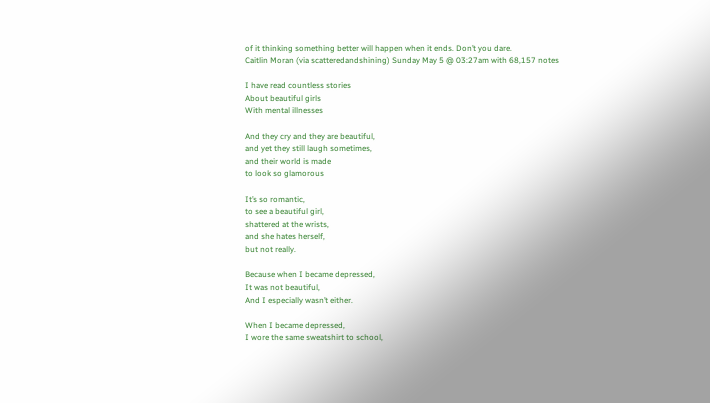of it thinking something better will happen when it ends. Don’t you dare.
Caitlin Moran (via scatteredandshining) Sunday May 5 @ 03:27am with 68,157 notes

I have read countless stories
About beautiful girls
With mental illnesses

And they cry and they are beautiful,
and yet they still laugh sometimes,
and their world is made
to look so glamorous

It’s so romantic,
to see a beautiful girl,
shattered at the wrists,
and she hates herself,
but not really.

Because when I became depressed,
It was not beautiful,
And I especially wasn’t either.

When I became depressed,
I wore the same sweatshirt to school,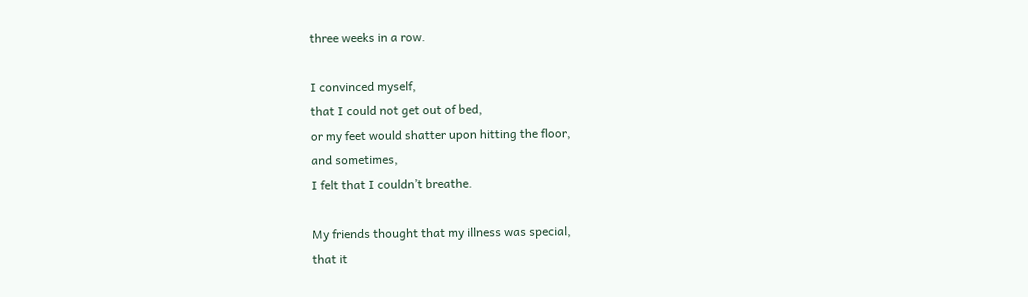three weeks in a row.

I convinced myself,
that I could not get out of bed,
or my feet would shatter upon hitting the floor,
and sometimes,
I felt that I couldn’t breathe.

My friends thought that my illness was special,
that it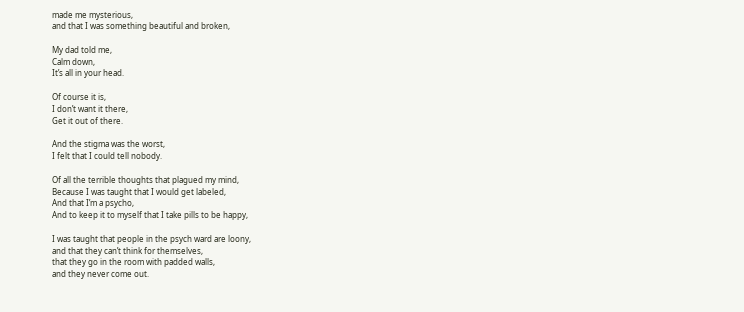made me mysterious,
and that I was something beautiful and broken,

My dad told me,
Calm down,
It’s all in your head.

Of course it is,
I don’t want it there,
Get it out of there.

And the stigma was the worst,
I felt that I could tell nobody.

Of all the terrible thoughts that plagued my mind,
Because I was taught that I would get labeled,
And that I’m a psycho,
And to keep it to myself that I take pills to be happy,

I was taught that people in the psych ward are loony,
and that they can’t think for themselves,
that they go in the room with padded walls,
and they never come out.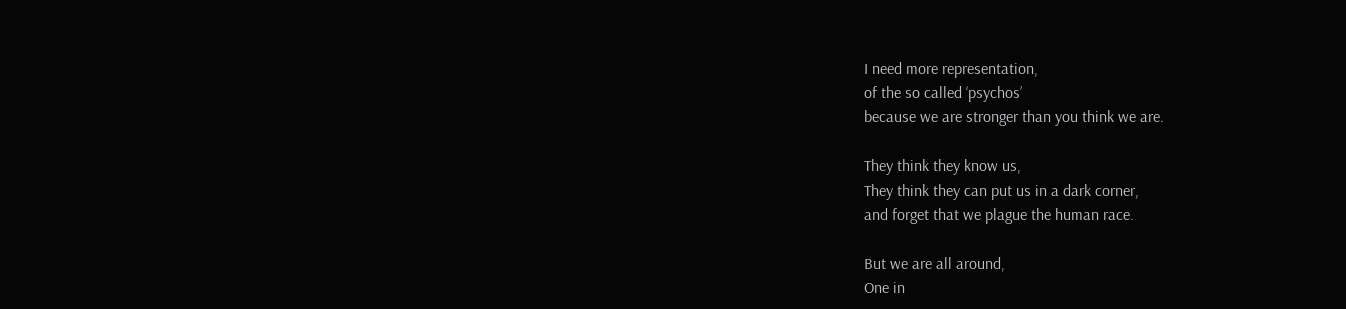I need more representation,
of the so called ‘psychos’
because we are stronger than you think we are.

They think they know us,
They think they can put us in a dark corner,
and forget that we plague the human race.

But we are all around,
One in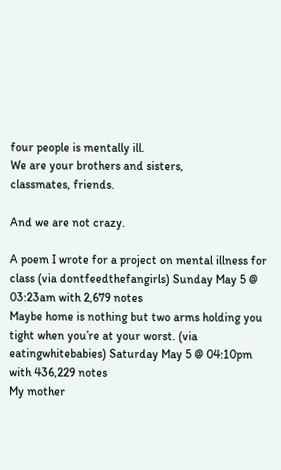four people is mentally ill.
We are your brothers and sisters,
classmates, friends.

And we are not crazy.

A poem I wrote for a project on mental illness for class (via dontfeedthefangirls) Sunday May 5 @ 03:23am with 2,679 notes
Maybe home is nothing but two arms holding you tight when you’re at your worst. (via eatingwhitebabies) Saturday May 5 @ 04:10pm with 436,229 notes
My mother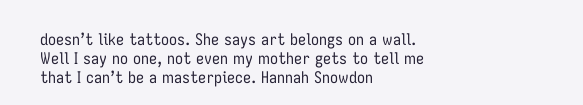doesn’t like tattoos. She says art belongs on a wall. Well I say no one, not even my mother gets to tell me that I can’t be a masterpiece. Hannah Snowdon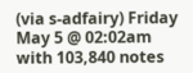(via s-adfairy) Friday May 5 @ 02:02am with 103,840 notes